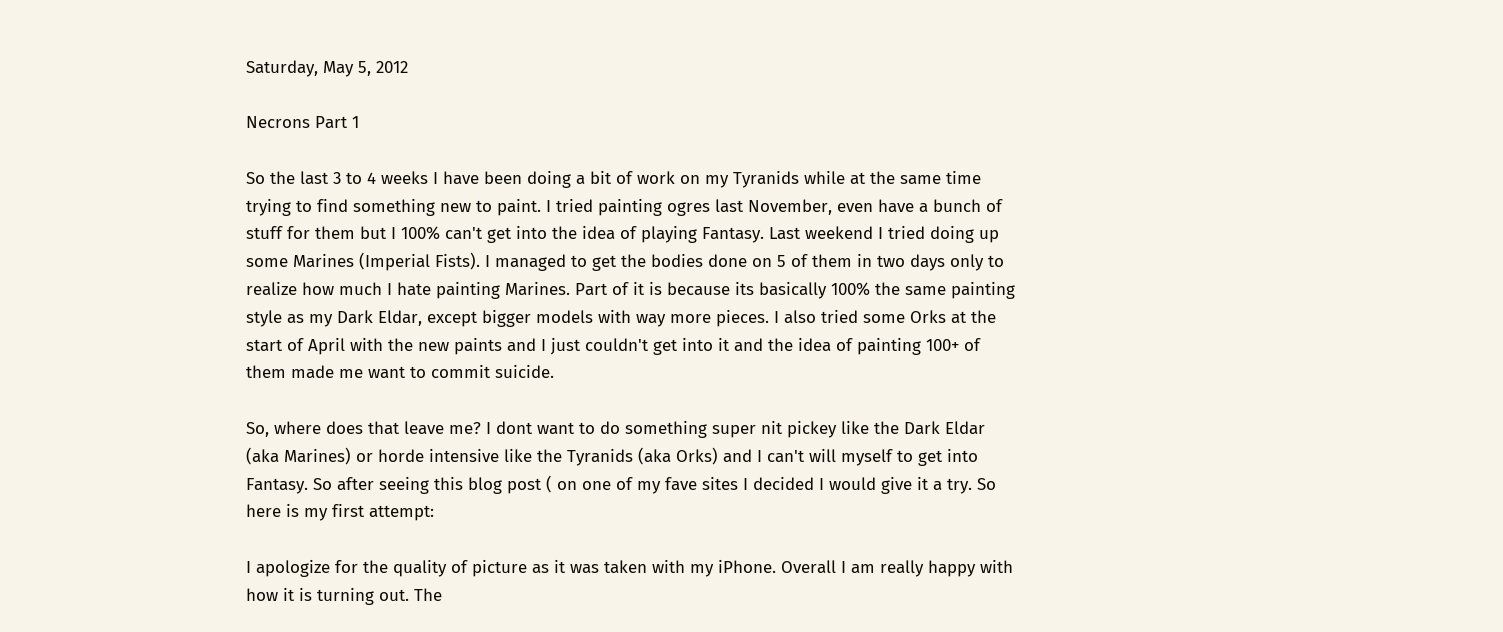Saturday, May 5, 2012

Necrons Part 1

So the last 3 to 4 weeks I have been doing a bit of work on my Tyranids while at the same time trying to find something new to paint. I tried painting ogres last November, even have a bunch of stuff for them but I 100% can't get into the idea of playing Fantasy. Last weekend I tried doing up some Marines (Imperial Fists). I managed to get the bodies done on 5 of them in two days only to realize how much I hate painting Marines. Part of it is because its basically 100% the same painting style as my Dark Eldar, except bigger models with way more pieces. I also tried some Orks at the start of April with the new paints and I just couldn't get into it and the idea of painting 100+ of them made me want to commit suicide.

So, where does that leave me? I dont want to do something super nit pickey like the Dark Eldar (aka Marines) or horde intensive like the Tyranids (aka Orks) and I can't will myself to get into Fantasy. So after seeing this blog post ( on one of my fave sites I decided I would give it a try. So here is my first attempt:

I apologize for the quality of picture as it was taken with my iPhone. Overall I am really happy with how it is turning out. The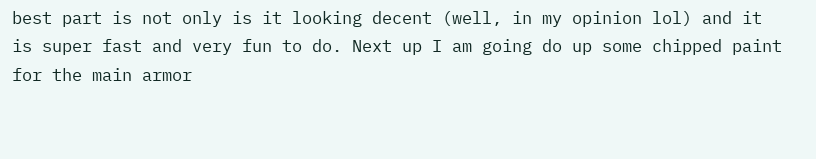best part is not only is it looking decent (well, in my opinion lol) and it is super fast and very fun to do. Next up I am going do up some chipped paint for the main armor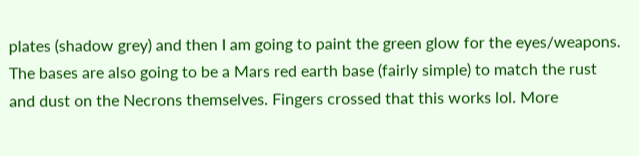plates (shadow grey) and then I am going to paint the green glow for the eyes/weapons. The bases are also going to be a Mars red earth base (fairly simple) to match the rust and dust on the Necrons themselves. Fingers crossed that this works lol. More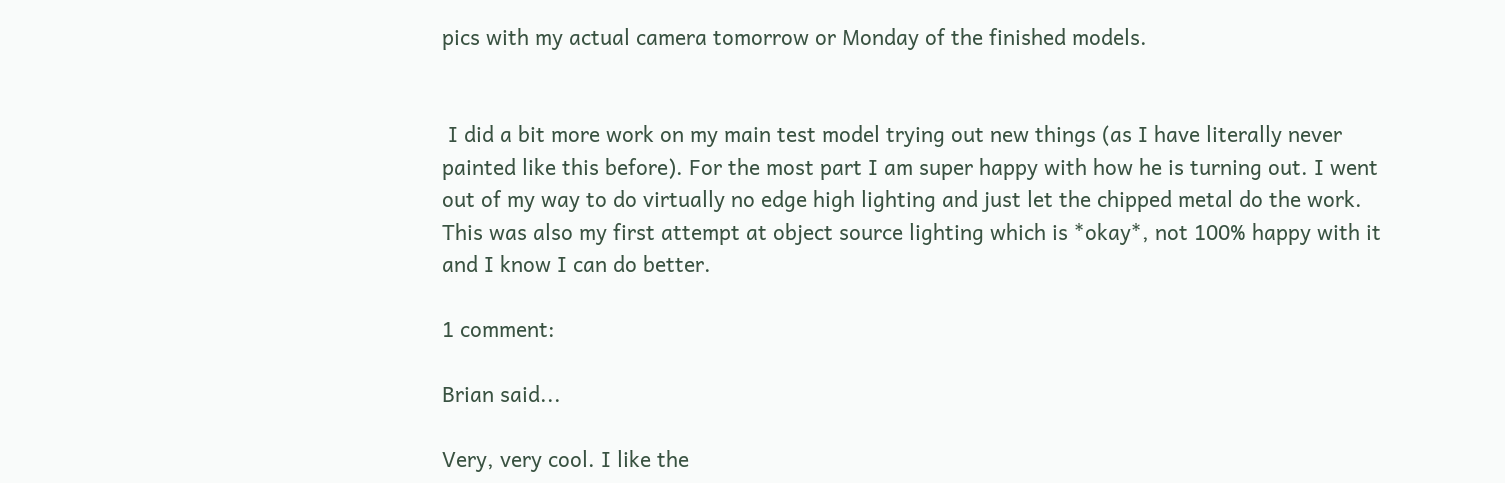pics with my actual camera tomorrow or Monday of the finished models.


 I did a bit more work on my main test model trying out new things (as I have literally never painted like this before). For the most part I am super happy with how he is turning out. I went out of my way to do virtually no edge high lighting and just let the chipped metal do the work. This was also my first attempt at object source lighting which is *okay*, not 100% happy with it and I know I can do better.

1 comment:

Brian said...

Very, very cool. I like the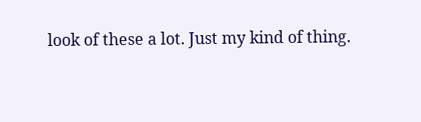look of these a lot. Just my kind of thing.